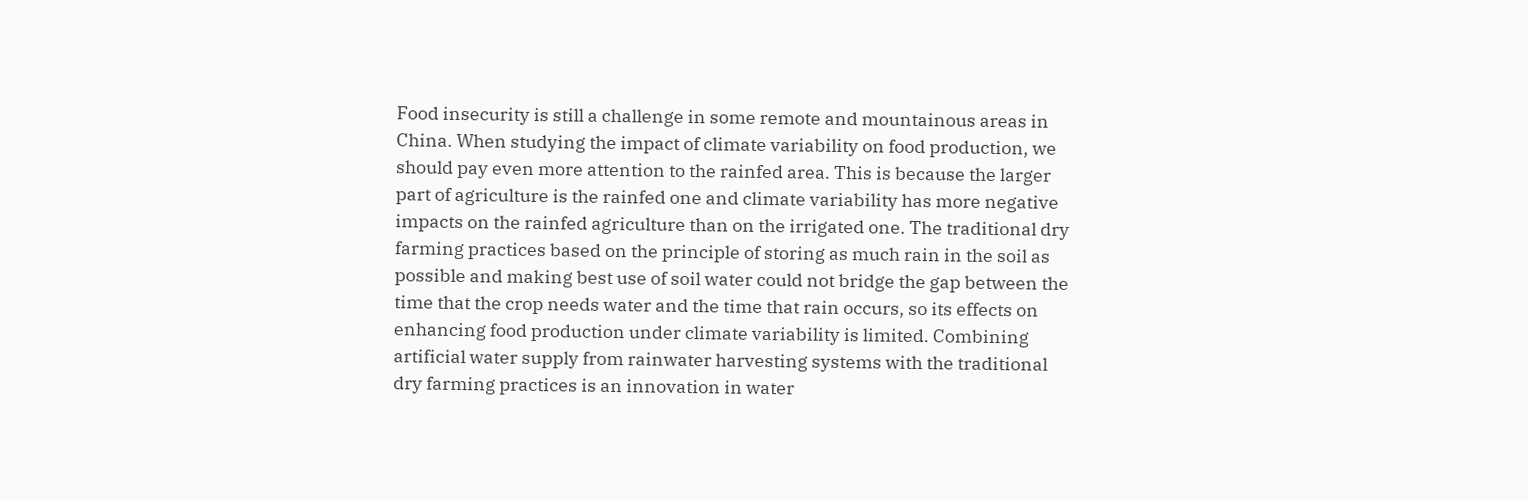Food insecurity is still a challenge in some remote and mountainous areas in China. When studying the impact of climate variability on food production, we should pay even more attention to the rainfed area. This is because the larger part of agriculture is the rainfed one and climate variability has more negative impacts on the rainfed agriculture than on the irrigated one. The traditional dry farming practices based on the principle of storing as much rain in the soil as possible and making best use of soil water could not bridge the gap between the time that the crop needs water and the time that rain occurs, so its effects on enhancing food production under climate variability is limited. Combining artificial water supply from rainwater harvesting systems with the traditional dry farming practices is an innovation in water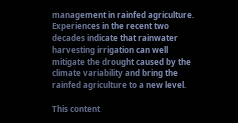management in rainfed agriculture. Experiences in the recent two decades indicate that rainwater harvesting irrigation can well mitigate the drought caused by the climate variability and bring the rainfed agriculture to a new level.

This content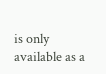is only available as a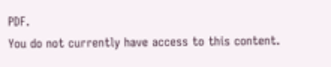PDF.
You do not currently have access to this content.